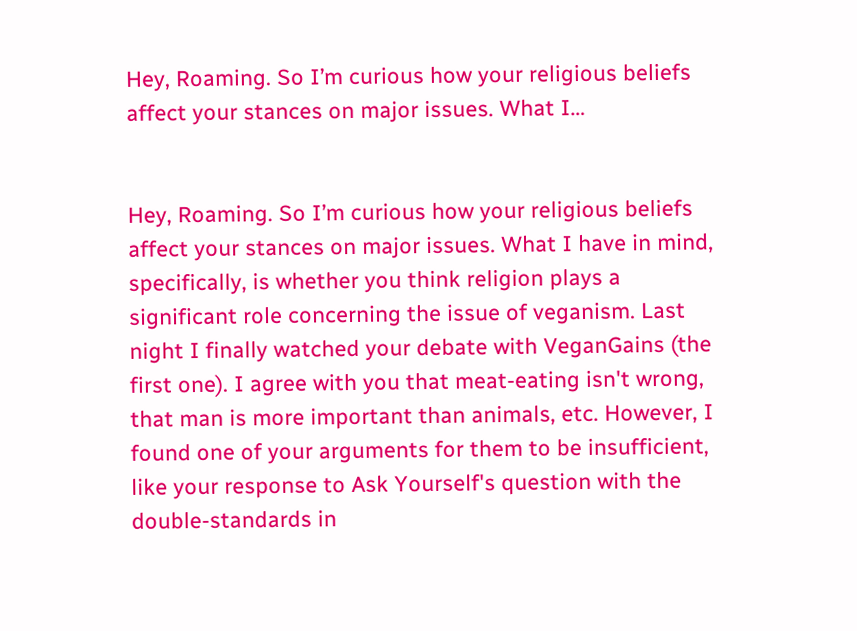Hey, Roaming. So I’m curious how your religious beliefs affect your stances on major issues. What I…


Hey, Roaming. So I’m curious how your religious beliefs affect your stances on major issues. What I have in mind, specifically, is whether you think religion plays a significant role concerning the issue of veganism. Last night I finally watched your debate with VeganGains (the first one). I agree with you that meat-eating isn't wrong, that man is more important than animals, etc. However, I found one of your arguments for them to be insufficient, like your response to Ask Yourself's question with the double-standards in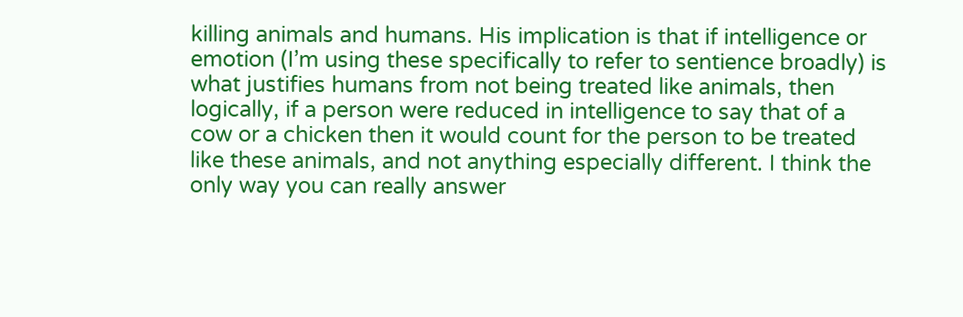killing animals and humans. His implication is that if intelligence or emotion (I’m using these specifically to refer to sentience broadly) is what justifies humans from not being treated like animals, then logically, if a person were reduced in intelligence to say that of a cow or a chicken then it would count for the person to be treated like these animals, and not anything especially different. I think the only way you can really answer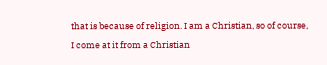that is because of religion. I am a Christian, so of course, I come at it from a Christian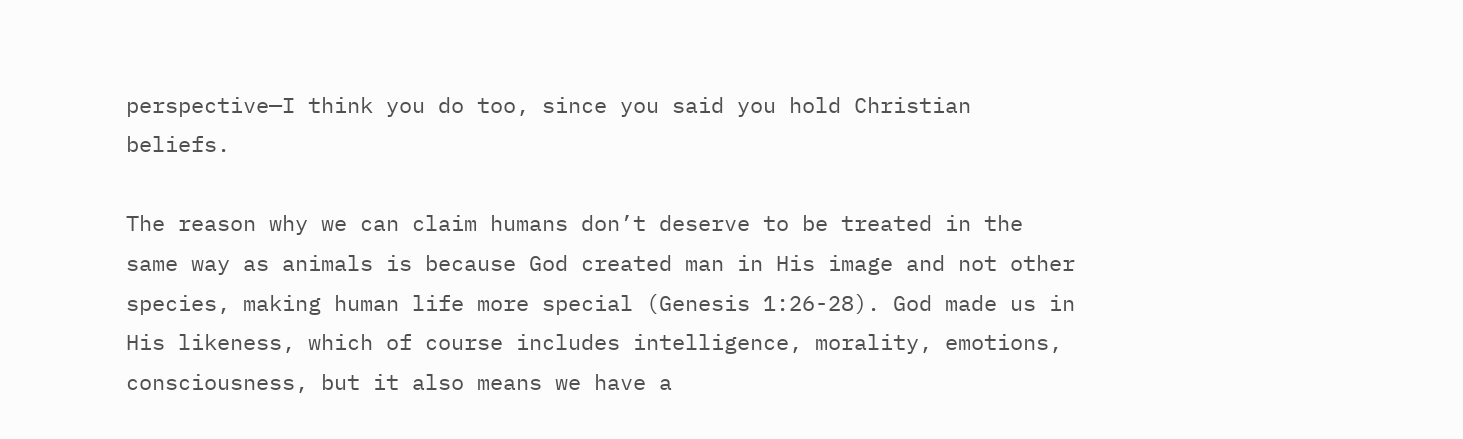perspective—I think you do too, since you said you hold Christian beliefs.

The reason why we can claim humans don’t deserve to be treated in the same way as animals is because God created man in His image and not other species, making human life more special (Genesis 1:26-28). God made us in His likeness, which of course includes intelligence, morality, emotions, consciousness, but it also means we have a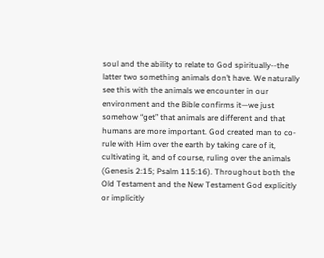soul and the ability to relate to God spiritually--the latter two something animals don’t have. We naturally see this with the animals we encounter in our environment and the Bible confirms it—we just somehow “get” that animals are different and that humans are more important. God created man to co-rule with Him over the earth by taking care of it, cultivating it, and of course, ruling over the animals (Genesis 2:15; Psalm 115:16). Throughout both the Old Testament and the New Testament God explicitly or implicitly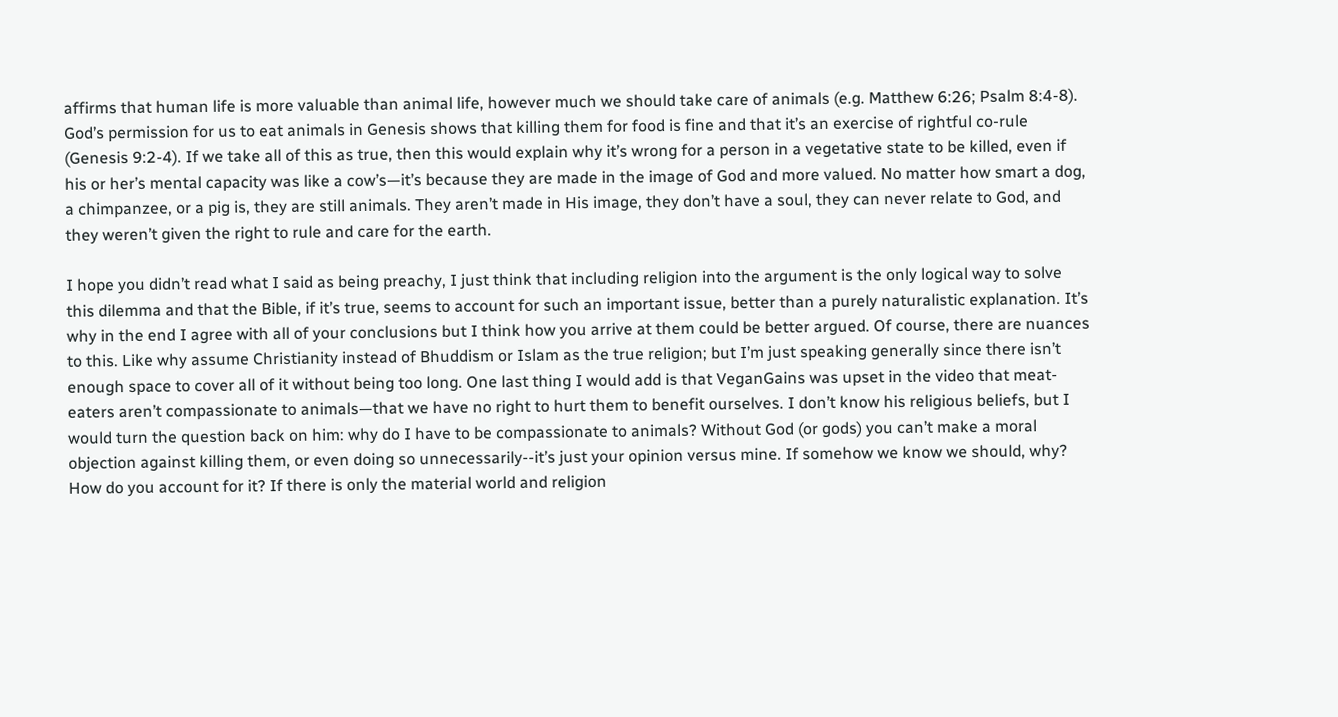affirms that human life is more valuable than animal life, however much we should take care of animals (e.g. Matthew 6:26; Psalm 8:4-8). God’s permission for us to eat animals in Genesis shows that killing them for food is fine and that it’s an exercise of rightful co-rule (Genesis 9:2-4). If we take all of this as true, then this would explain why it’s wrong for a person in a vegetative state to be killed, even if his or her’s mental capacity was like a cow’s—it’s because they are made in the image of God and more valued. No matter how smart a dog, a chimpanzee, or a pig is, they are still animals. They aren’t made in His image, they don’t have a soul, they can never relate to God, and they weren’t given the right to rule and care for the earth.

I hope you didn’t read what I said as being preachy, I just think that including religion into the argument is the only logical way to solve this dilemma and that the Bible, if it’s true, seems to account for such an important issue, better than a purely naturalistic explanation. It’s why in the end I agree with all of your conclusions but I think how you arrive at them could be better argued. Of course, there are nuances to this. Like why assume Christianity instead of Bhuddism or Islam as the true religion; but I’m just speaking generally since there isn’t enough space to cover all of it without being too long. One last thing I would add is that VeganGains was upset in the video that meat-eaters aren’t compassionate to animals—that we have no right to hurt them to benefit ourselves. I don’t know his religious beliefs, but I would turn the question back on him: why do I have to be compassionate to animals? Without God (or gods) you can’t make a moral objection against killing them, or even doing so unnecessarily--it’s just your opinion versus mine. If somehow we know we should, why? How do you account for it? If there is only the material world and religion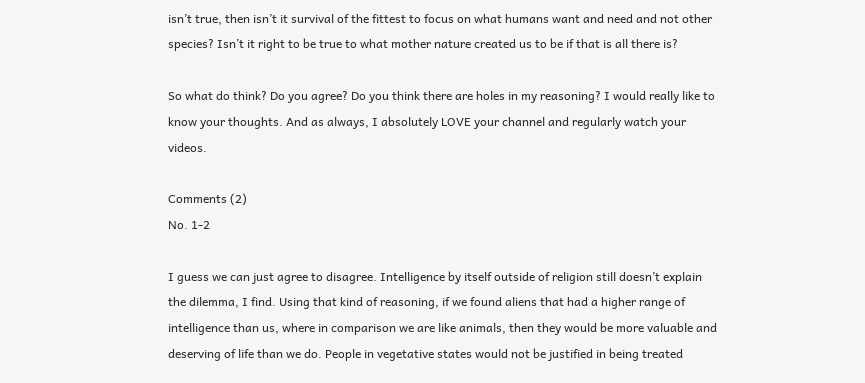isn’t true, then isn’t it survival of the fittest to focus on what humans want and need and not other species? Isn’t it right to be true to what mother nature created us to be if that is all there is?

So what do think? Do you agree? Do you think there are holes in my reasoning? I would really like to know your thoughts. And as always, I absolutely LOVE your channel and regularly watch your videos.

Comments (2)
No. 1-2

I guess we can just agree to disagree. Intelligence by itself outside of religion still doesn’t explain the dilemma, I find. Using that kind of reasoning, if we found aliens that had a higher range of intelligence than us, where in comparison we are like animals, then they would be more valuable and deserving of life than we do. People in vegetative states would not be justified in being treated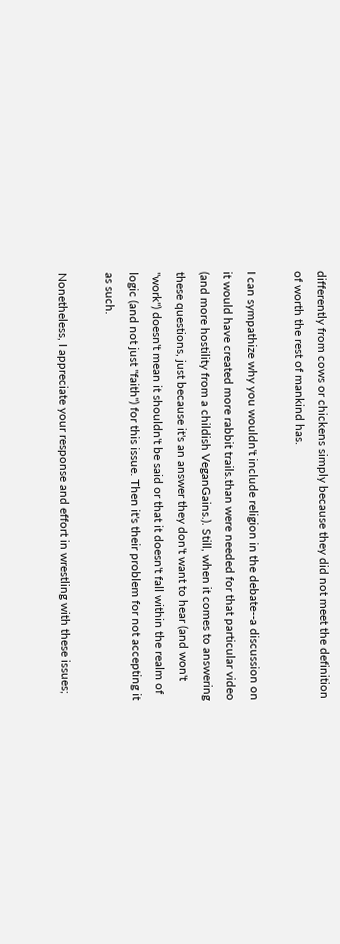differently from cows or chickens simply because they did not meet the definition of worth the rest of mankind has.

I can sympathize why you wouldn't include religion in the debate--a discussion on it would have created more rabbit trails.than were needed for that particular video (and more hostility from a childish VeganGains.). Still, when it comes to answering these questions, just because it's an answer they don't want to hear (and won't "work") doesn't mean it shouldn't be said or that it doesn't fall within the realm of logic (and not just "faith") for this issue. Then it's their problem for not accepting it as such.

Nonetheless, I appreciate your response and effort in wrestling with these issues;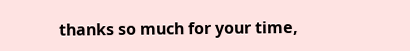thanks so much for your time,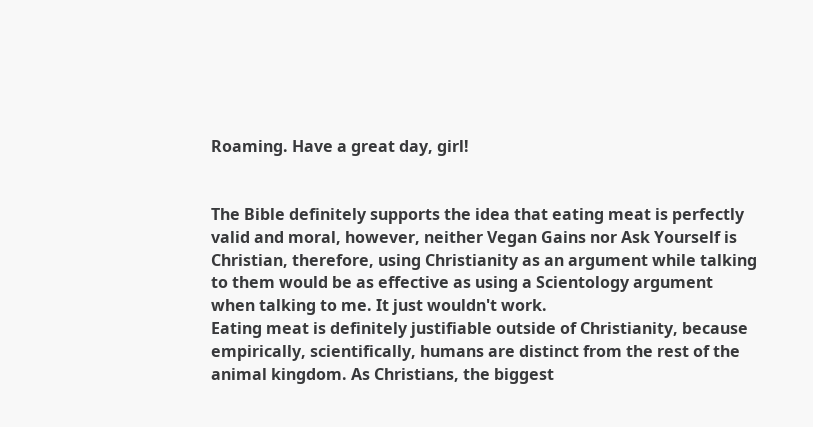Roaming. Have a great day, girl!


The Bible definitely supports the idea that eating meat is perfectly valid and moral, however, neither Vegan Gains nor Ask Yourself is Christian, therefore, using Christianity as an argument while talking to them would be as effective as using a Scientology argument when talking to me. It just wouldn't work.
Eating meat is definitely justifiable outside of Christianity, because empirically, scientifically, humans are distinct from the rest of the animal kingdom. As Christians, the biggest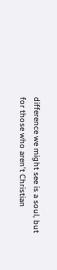difference we might see is a soul, but for those who aren't Christian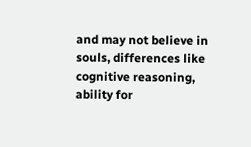and may not believe in souls, differences like cognitive reasoning, ability for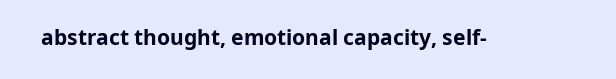abstract thought, emotional capacity, self-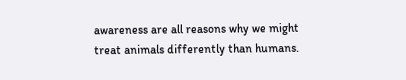awareness are all reasons why we might treat animals differently than humans.